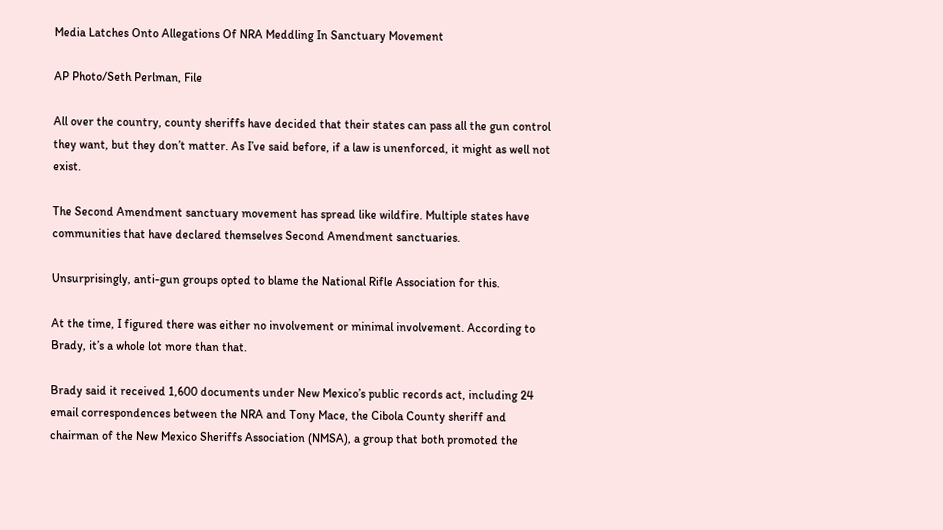Media Latches Onto Allegations Of NRA Meddling In Sanctuary Movement

AP Photo/Seth Perlman, File

All over the country, county sheriffs have decided that their states can pass all the gun control they want, but they don’t matter. As I’ve said before, if a law is unenforced, it might as well not exist.

The Second Amendment sanctuary movement has spread like wildfire. Multiple states have communities that have declared themselves Second Amendment sanctuaries.

Unsurprisingly, anti-gun groups opted to blame the National Rifle Association for this.

At the time, I figured there was either no involvement or minimal involvement. According to Brady, it’s a whole lot more than that.

Brady said it received 1,600 documents under New Mexico’s public records act, including 24 email correspondences between the NRA and Tony Mace, the Cibola County sheriff and chairman of the New Mexico Sheriffs Association (NMSA), a group that both promoted the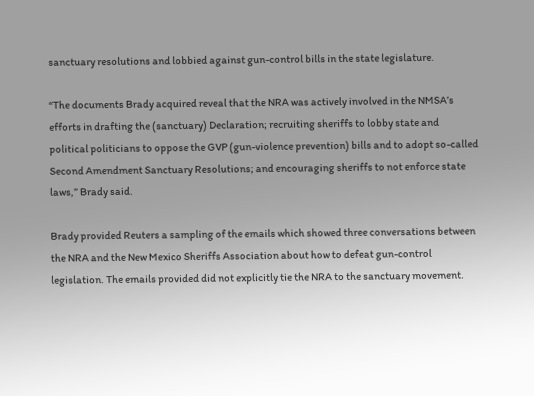sanctuary resolutions and lobbied against gun-control bills in the state legislature.

“The documents Brady acquired reveal that the NRA was actively involved in the NMSA’s efforts in drafting the (sanctuary) Declaration; recruiting sheriffs to lobby state and political politicians to oppose the GVP (gun-violence prevention) bills and to adopt so-called Second Amendment Sanctuary Resolutions; and encouraging sheriffs to not enforce state laws,” Brady said.

Brady provided Reuters a sampling of the emails which showed three conversations between the NRA and the New Mexico Sheriffs Association about how to defeat gun-control legislation. The emails provided did not explicitly tie the NRA to the sanctuary movement.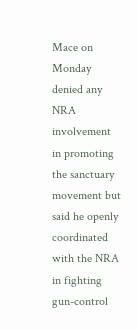Mace on Monday denied any NRA involvement in promoting the sanctuary movement but said he openly coordinated with the NRA in fighting gun-control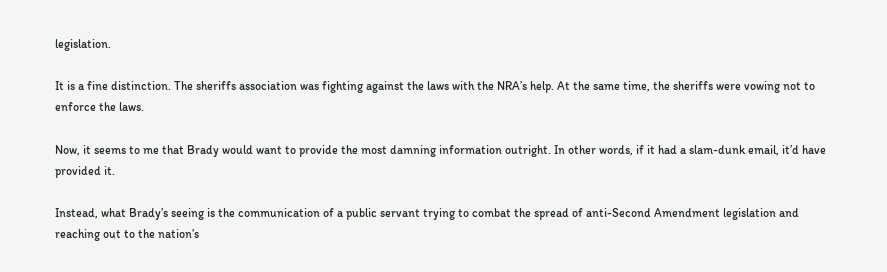legislation.

It is a fine distinction. The sheriffs association was fighting against the laws with the NRA’s help. At the same time, the sheriffs were vowing not to enforce the laws.

Now, it seems to me that Brady would want to provide the most damning information outright. In other words, if it had a slam-dunk email, it’d have provided it.

Instead, what Brady’s seeing is the communication of a public servant trying to combat the spread of anti-Second Amendment legislation and reaching out to the nation’s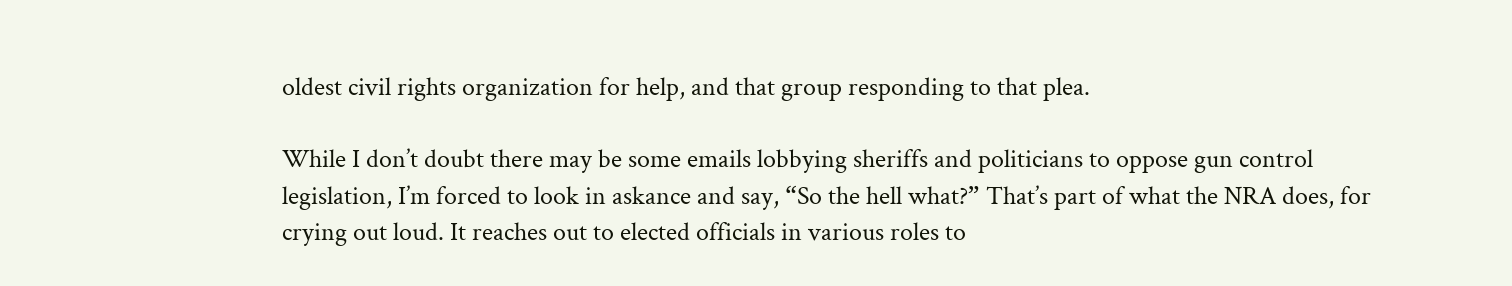oldest civil rights organization for help, and that group responding to that plea.

While I don’t doubt there may be some emails lobbying sheriffs and politicians to oppose gun control legislation, I’m forced to look in askance and say, “So the hell what?” That’s part of what the NRA does, for crying out loud. It reaches out to elected officials in various roles to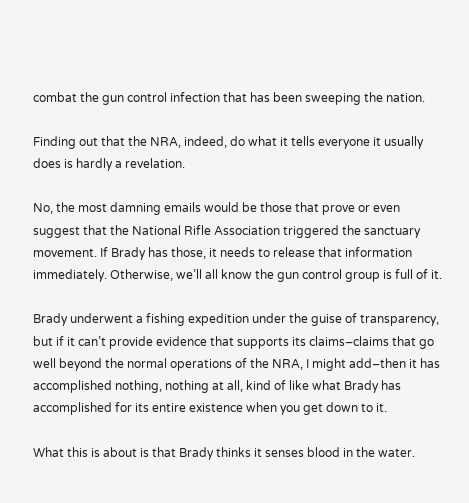combat the gun control infection that has been sweeping the nation.

Finding out that the NRA, indeed, do what it tells everyone it usually does is hardly a revelation.

No, the most damning emails would be those that prove or even suggest that the National Rifle Association triggered the sanctuary movement. If Brady has those, it needs to release that information immediately. Otherwise, we’ll all know the gun control group is full of it.

Brady underwent a fishing expedition under the guise of transparency, but if it can’t provide evidence that supports its claims–claims that go well beyond the normal operations of the NRA, I might add–then it has accomplished nothing, nothing at all, kind of like what Brady has accomplished for its entire existence when you get down to it.

What this is about is that Brady thinks it senses blood in the water.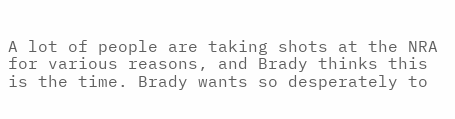A lot of people are taking shots at the NRA for various reasons, and Brady thinks this is the time. Brady wants so desperately to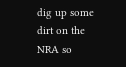dig up some dirt on the NRA so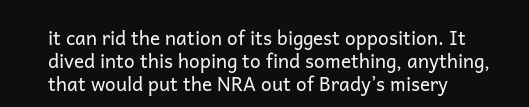it can rid the nation of its biggest opposition. It dived into this hoping to find something, anything, that would put the NRA out of Brady’s misery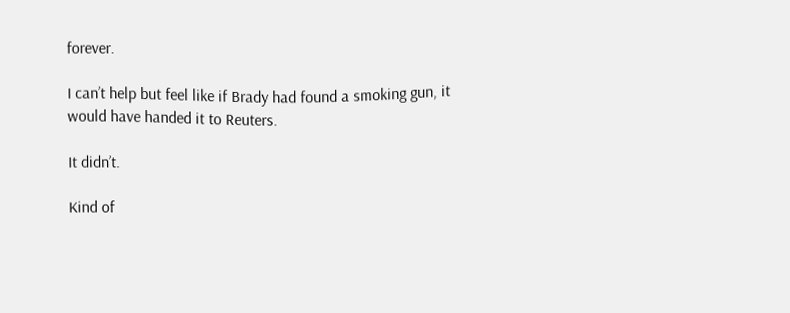forever.

I can’t help but feel like if Brady had found a smoking gun, it would have handed it to Reuters.

It didn’t.

Kind of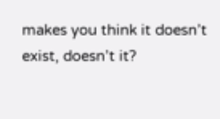makes you think it doesn’t exist, doesn’t it?